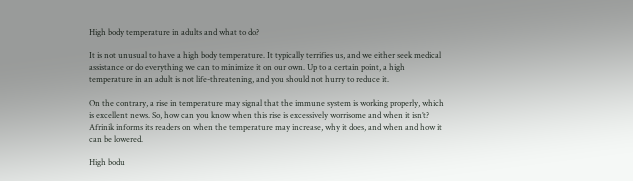High body temperature in adults and what to do?

It is not unusual to have a high body temperature. It typically terrifies us, and we either seek medical assistance or do everything we can to minimize it on our own. Up to a certain point, a high temperature in an adult is not life-threatening, and you should not hurry to reduce it.

On the contrary, a rise in temperature may signal that the immune system is working properly, which is excellent news. So, how can you know when this rise is excessively worrisome and when it isn’t? Afrinik informs its readers on when the temperature may increase, why it does, and when and how it can be lowered.

High bodu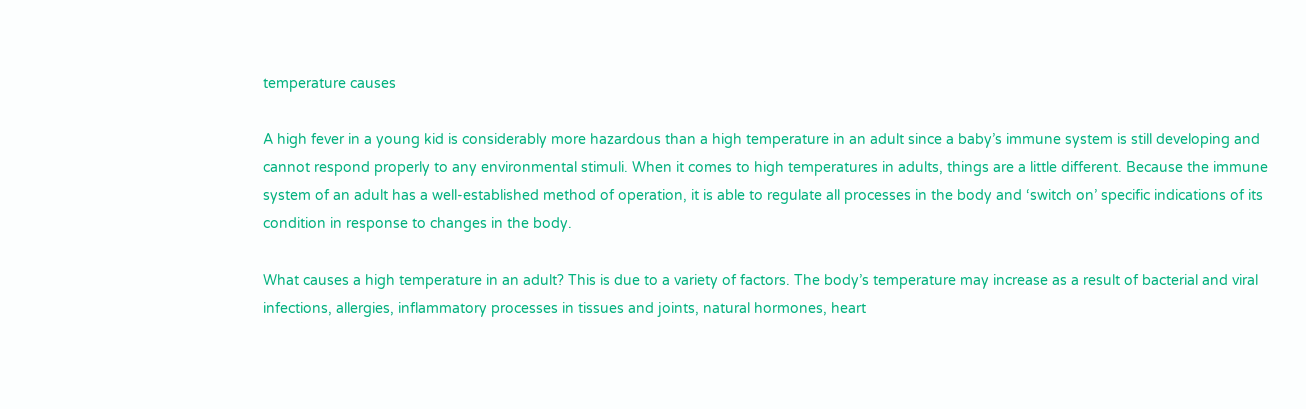temperature causes

A high fever in a young kid is considerably more hazardous than a high temperature in an adult since a baby’s immune system is still developing and cannot respond properly to any environmental stimuli. When it comes to high temperatures in adults, things are a little different. Because the immune system of an adult has a well-established method of operation, it is able to regulate all processes in the body and ‘switch on’ specific indications of its condition in response to changes in the body.

What causes a high temperature in an adult? This is due to a variety of factors. The body’s temperature may increase as a result of bacterial and viral infections, allergies, inflammatory processes in tissues and joints, natural hormones, heart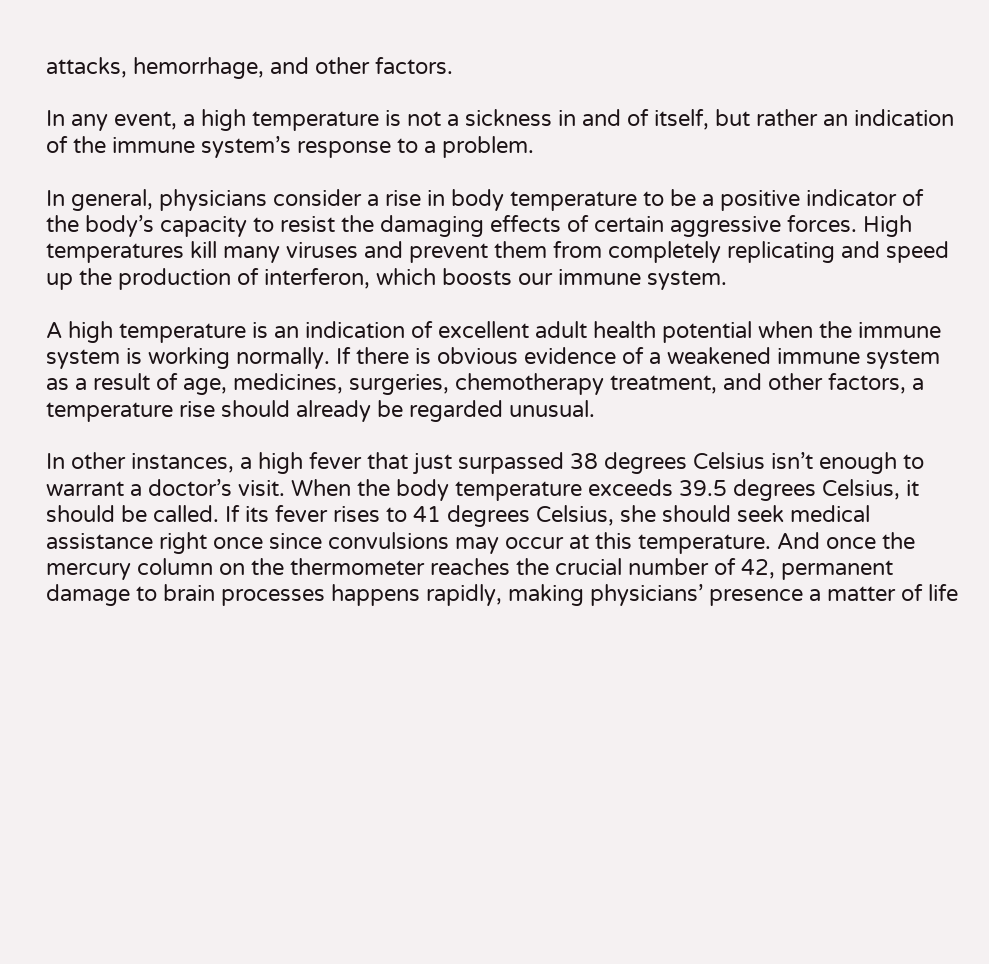attacks, hemorrhage, and other factors.

In any event, a high temperature is not a sickness in and of itself, but rather an indication of the immune system’s response to a problem.

In general, physicians consider a rise in body temperature to be a positive indicator of the body’s capacity to resist the damaging effects of certain aggressive forces. High temperatures kill many viruses and prevent them from completely replicating and speed up the production of interferon, which boosts our immune system.

A high temperature is an indication of excellent adult health potential when the immune system is working normally. If there is obvious evidence of a weakened immune system as a result of age, medicines, surgeries, chemotherapy treatment, and other factors, a temperature rise should already be regarded unusual.

In other instances, a high fever that just surpassed 38 degrees Celsius isn’t enough to warrant a doctor’s visit. When the body temperature exceeds 39.5 degrees Celsius, it should be called. If its fever rises to 41 degrees Celsius, she should seek medical assistance right once since convulsions may occur at this temperature. And once the mercury column on the thermometer reaches the crucial number of 42, permanent damage to brain processes happens rapidly, making physicians’ presence a matter of life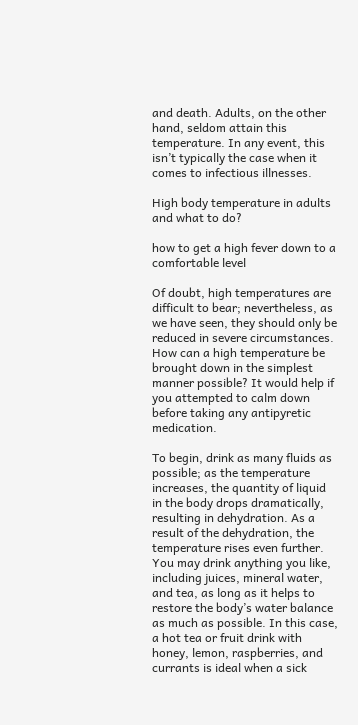and death. Adults, on the other hand, seldom attain this temperature. In any event, this isn’t typically the case when it comes to infectious illnesses.

High body temperature in adults and what to do?

how to get a high fever down to a comfortable level

Of doubt, high temperatures are difficult to bear; nevertheless, as we have seen, they should only be reduced in severe circumstances. How can a high temperature be brought down in the simplest manner possible? It would help if you attempted to calm down before taking any antipyretic medication.

To begin, drink as many fluids as possible; as the temperature increases, the quantity of liquid in the body drops dramatically, resulting in dehydration. As a result of the dehydration, the temperature rises even further. You may drink anything you like, including juices, mineral water, and tea, as long as it helps to restore the body’s water balance as much as possible. In this case, a hot tea or fruit drink with honey, lemon, raspberries, and currants is ideal when a sick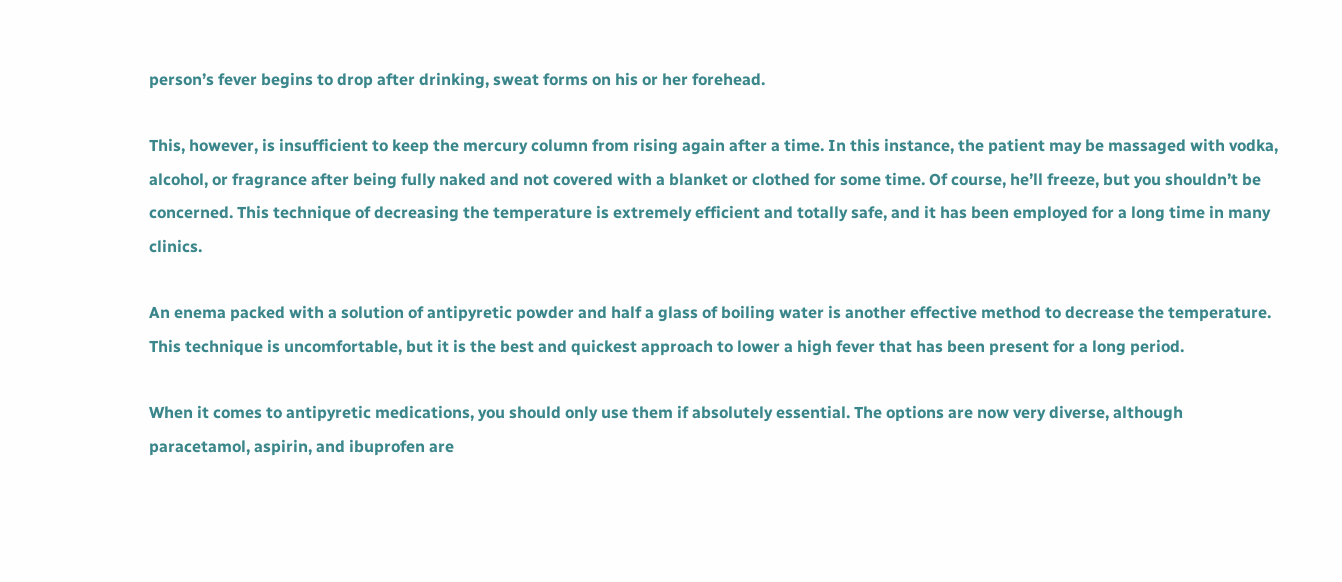person’s fever begins to drop after drinking, sweat forms on his or her forehead.

This, however, is insufficient to keep the mercury column from rising again after a time. In this instance, the patient may be massaged with vodka, alcohol, or fragrance after being fully naked and not covered with a blanket or clothed for some time. Of course, he’ll freeze, but you shouldn’t be concerned. This technique of decreasing the temperature is extremely efficient and totally safe, and it has been employed for a long time in many clinics.

An enema packed with a solution of antipyretic powder and half a glass of boiling water is another effective method to decrease the temperature. This technique is uncomfortable, but it is the best and quickest approach to lower a high fever that has been present for a long period.

When it comes to antipyretic medications, you should only use them if absolutely essential. The options are now very diverse, although paracetamol, aspirin, and ibuprofen are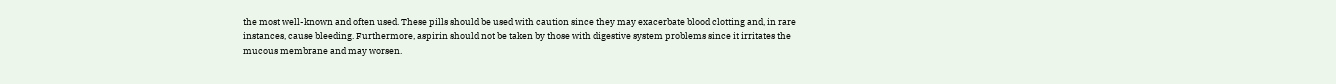the most well-known and often used. These pills should be used with caution since they may exacerbate blood clotting and, in rare instances, cause bleeding. Furthermore, aspirin should not be taken by those with digestive system problems since it irritates the mucous membrane and may worsen.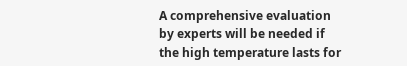A comprehensive evaluation by experts will be needed if the high temperature lasts for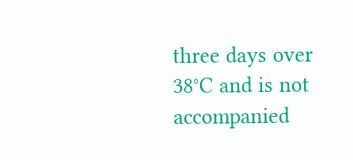three days over 38°C and is not accompanied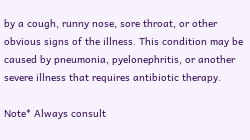by a cough, runny nose, sore throat, or other obvious signs of the illness. This condition may be caused by pneumonia, pyelonephritis, or another severe illness that requires antibiotic therapy.

Note* Always consult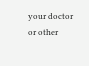your doctor or other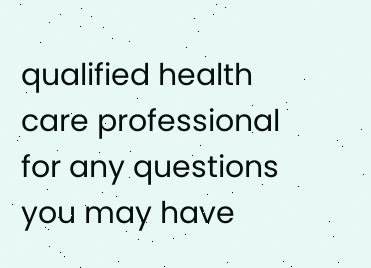qualified health care professional for any questions you may have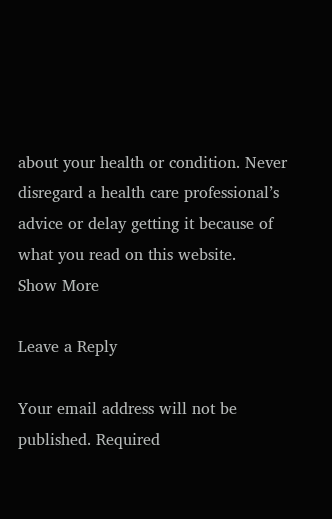about your health or condition. Never disregard a health care professional’s advice or delay getting it because of what you read on this website.
Show More

Leave a Reply

Your email address will not be published. Required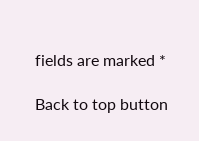fields are marked *

Back to top button